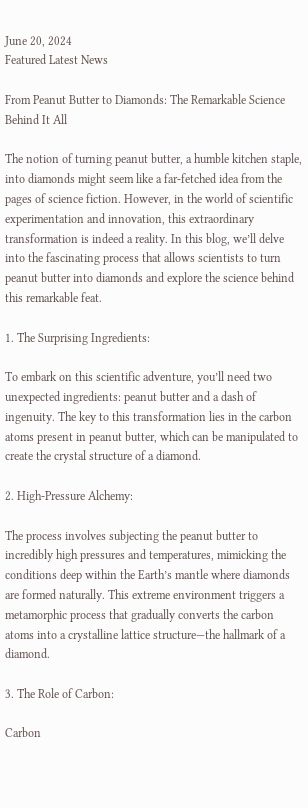June 20, 2024
Featured Latest News

From Peanut Butter to Diamonds: The Remarkable Science Behind It All

The notion of turning peanut butter, a humble kitchen staple, into diamonds might seem like a far-fetched idea from the pages of science fiction. However, in the world of scientific experimentation and innovation, this extraordinary transformation is indeed a reality. In this blog, we’ll delve into the fascinating process that allows scientists to turn peanut butter into diamonds and explore the science behind this remarkable feat.

1. The Surprising Ingredients:

To embark on this scientific adventure, you’ll need two unexpected ingredients: peanut butter and a dash of ingenuity. The key to this transformation lies in the carbon atoms present in peanut butter, which can be manipulated to create the crystal structure of a diamond.

2. High-Pressure Alchemy:

The process involves subjecting the peanut butter to incredibly high pressures and temperatures, mimicking the conditions deep within the Earth’s mantle where diamonds are formed naturally. This extreme environment triggers a metamorphic process that gradually converts the carbon atoms into a crystalline lattice structure—the hallmark of a diamond.

3. The Role of Carbon:

Carbon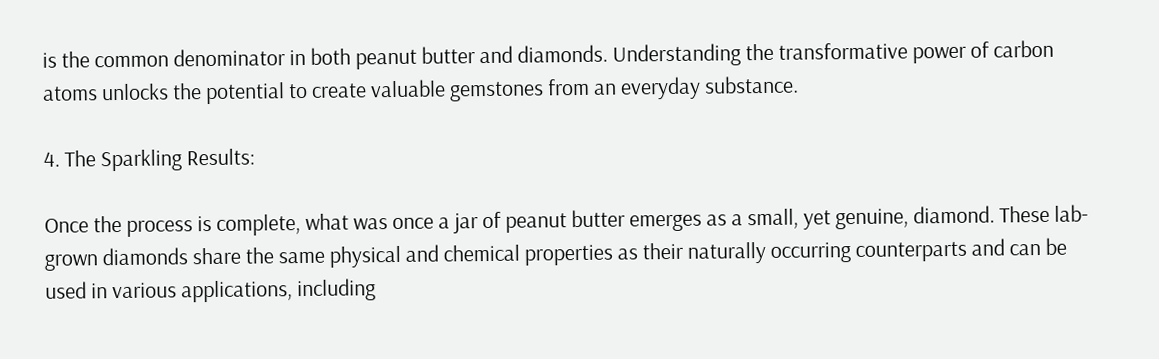is the common denominator in both peanut butter and diamonds. Understanding the transformative power of carbon atoms unlocks the potential to create valuable gemstones from an everyday substance.

4. The Sparkling Results:

Once the process is complete, what was once a jar of peanut butter emerges as a small, yet genuine, diamond. These lab-grown diamonds share the same physical and chemical properties as their naturally occurring counterparts and can be used in various applications, including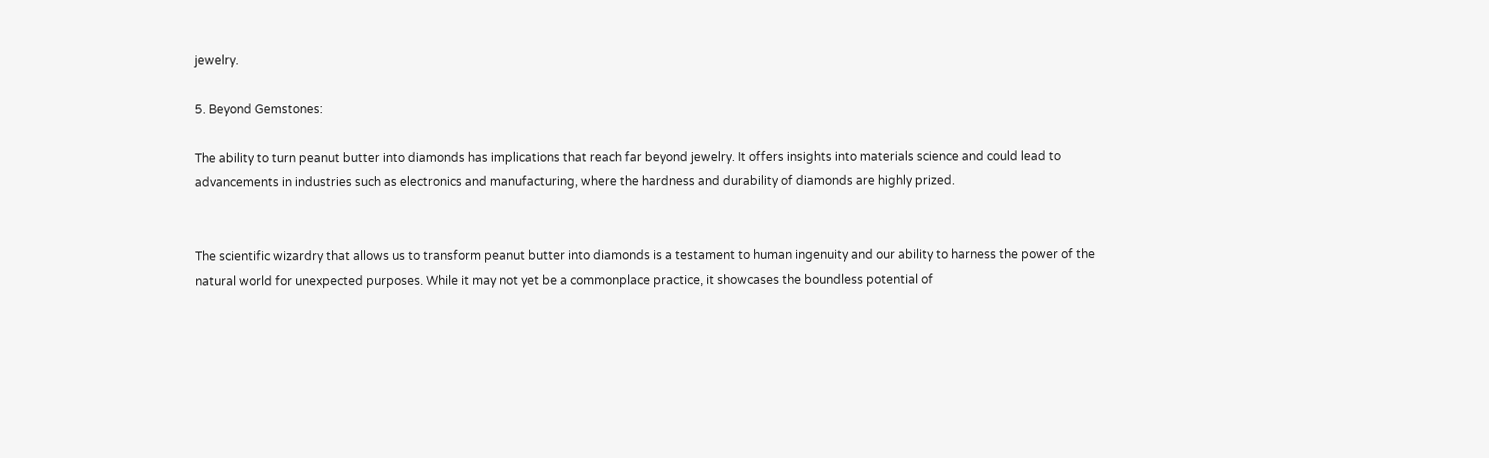jewelry.

5. Beyond Gemstones:

The ability to turn peanut butter into diamonds has implications that reach far beyond jewelry. It offers insights into materials science and could lead to advancements in industries such as electronics and manufacturing, where the hardness and durability of diamonds are highly prized.


The scientific wizardry that allows us to transform peanut butter into diamonds is a testament to human ingenuity and our ability to harness the power of the natural world for unexpected purposes. While it may not yet be a commonplace practice, it showcases the boundless potential of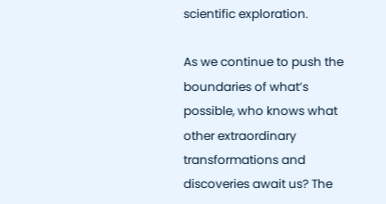scientific exploration.

As we continue to push the boundaries of what’s possible, who knows what other extraordinary transformations and discoveries await us? The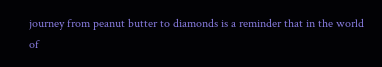journey from peanut butter to diamonds is a reminder that in the world of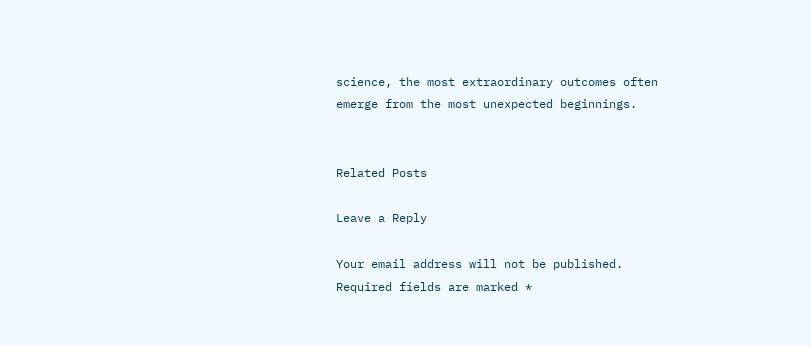science, the most extraordinary outcomes often emerge from the most unexpected beginnings.


Related Posts

Leave a Reply

Your email address will not be published. Required fields are marked *